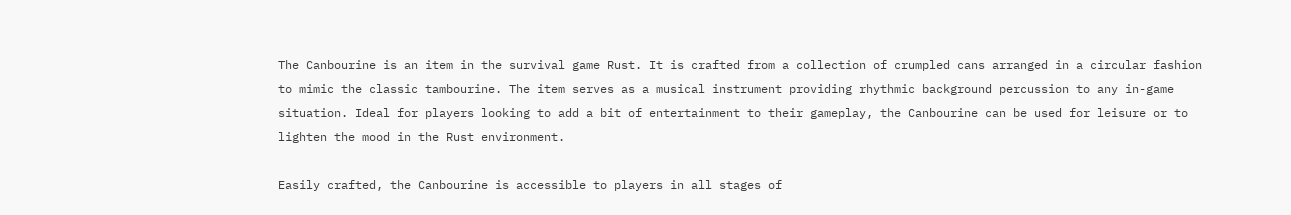The Canbourine is an item in the survival game Rust. It is crafted from a collection of crumpled cans arranged in a circular fashion to mimic the classic tambourine. The item serves as a musical instrument providing rhythmic background percussion to any in-game situation. Ideal for players looking to add a bit of entertainment to their gameplay, the Canbourine can be used for leisure or to lighten the mood in the Rust environment.

Easily crafted, the Canbourine is accessible to players in all stages of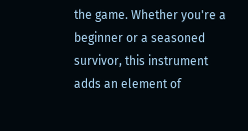the game. Whether you're a beginner or a seasoned survivor, this instrument adds an element of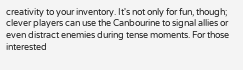creativity to your inventory. It's not only for fun, though; clever players can use the Canbourine to signal allies or even distract enemies during tense moments. For those interested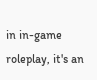in in-game roleplay, it's an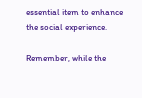essential item to enhance the social experience.

Remember, while the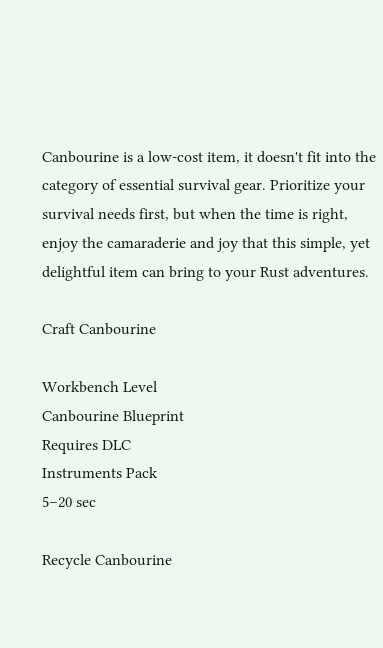Canbourine is a low-cost item, it doesn't fit into the category of essential survival gear. Prioritize your survival needs first, but when the time is right, enjoy the camaraderie and joy that this simple, yet delightful item can bring to your Rust adventures.

Craft Canbourine

Workbench Level
Canbourine Blueprint
Requires DLC
Instruments Pack
5–20 sec

Recycle Canbourine